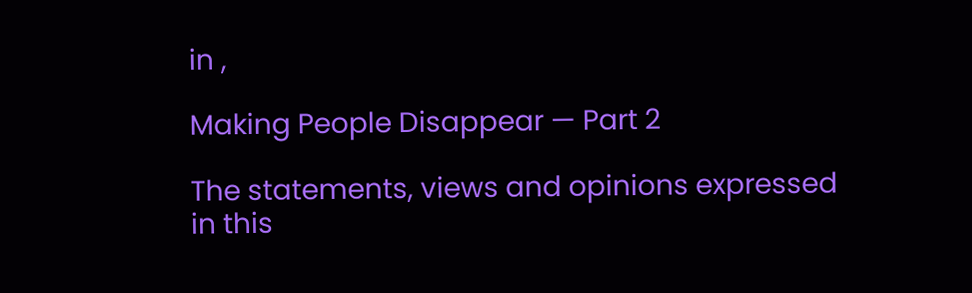in ,

Making People Disappear — Part 2

The statements, views and opinions expressed in this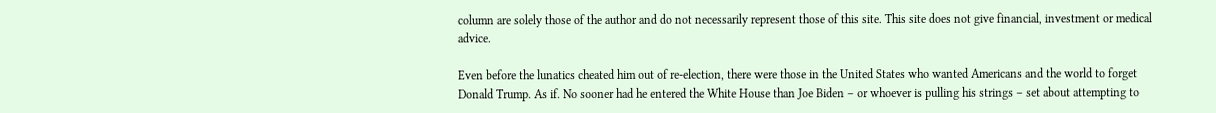column are solely those of the author and do not necessarily represent those of this site. This site does not give financial, investment or medical advice.

Even before the lunatics cheated him out of re-election, there were those in the United States who wanted Americans and the world to forget Donald Trump. As if. No sooner had he entered the White House than Joe Biden – or whoever is pulling his strings – set about attempting to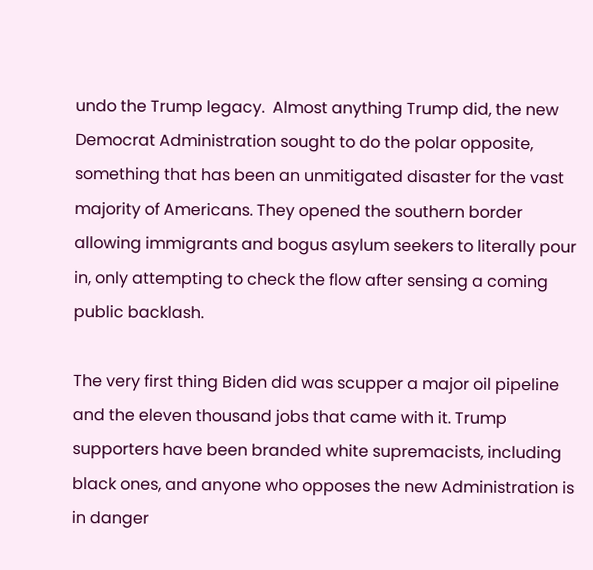undo the Trump legacy.  Almost anything Trump did, the new Democrat Administration sought to do the polar opposite, something that has been an unmitigated disaster for the vast majority of Americans. They opened the southern border allowing immigrants and bogus asylum seekers to literally pour in, only attempting to check the flow after sensing a coming public backlash.

The very first thing Biden did was scupper a major oil pipeline and the eleven thousand jobs that came with it. Trump supporters have been branded white supremacists, including black ones, and anyone who opposes the new Administration is in danger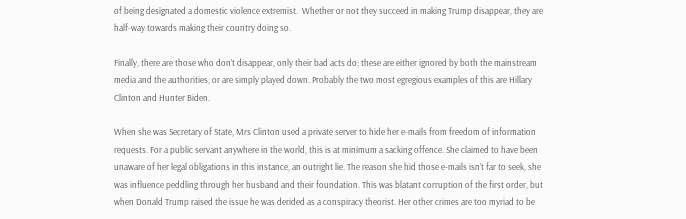of being designated a domestic violence extremist.  Whether or not they succeed in making Trump disappear, they are half-way towards making their country doing so.

Finally, there are those who don’t disappear, only their bad acts do; these are either ignored by both the mainstream media and the authorities, or are simply played down. Probably the two most egregious examples of this are Hillary Clinton and Hunter Biden.

When she was Secretary of State, Mrs Clinton used a private server to hide her e-mails from freedom of information requests. For a public servant anywhere in the world, this is at minimum a sacking offence. She claimed to have been unaware of her legal obligations in this instance, an outright lie. The reason she hid those e-mails isn’t far to seek, she was influence peddling through her husband and their foundation. This was blatant corruption of the first order, but when Donald Trump raised the issue he was derided as a conspiracy theorist. Her other crimes are too myriad to be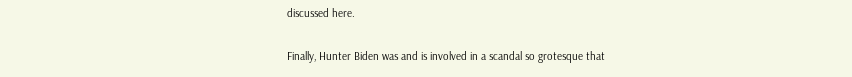discussed here.

Finally, Hunter Biden was and is involved in a scandal so grotesque that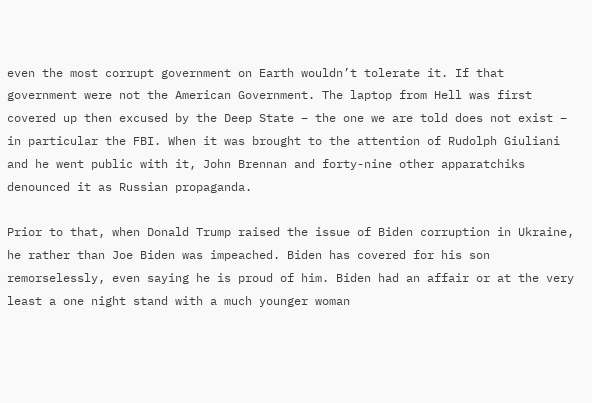even the most corrupt government on Earth wouldn’t tolerate it. If that government were not the American Government. The laptop from Hell was first covered up then excused by the Deep State – the one we are told does not exist – in particular the FBI. When it was brought to the attention of Rudolph Giuliani and he went public with it, John Brennan and forty-nine other apparatchiks denounced it as Russian propaganda.

Prior to that, when Donald Trump raised the issue of Biden corruption in Ukraine, he rather than Joe Biden was impeached. Biden has covered for his son remorselessly, even saying he is proud of him. Biden had an affair or at the very least a one night stand with a much younger woman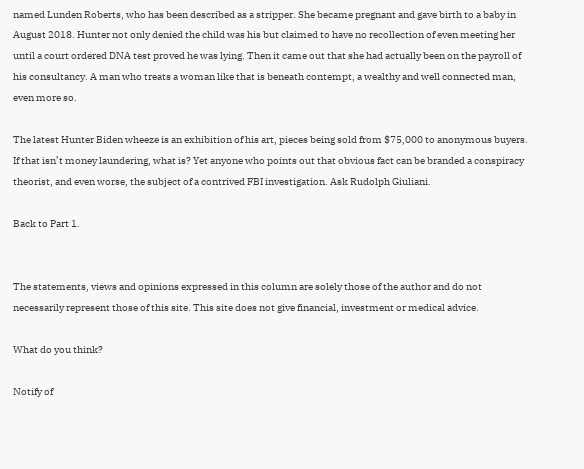named Lunden Roberts, who has been described as a stripper. She became pregnant and gave birth to a baby in August 2018. Hunter not only denied the child was his but claimed to have no recollection of even meeting her until a court ordered DNA test proved he was lying. Then it came out that she had actually been on the payroll of his consultancy. A man who treats a woman like that is beneath contempt, a wealthy and well connected man, even more so.

The latest Hunter Biden wheeze is an exhibition of his art, pieces being sold from $75,000 to anonymous buyers. If that isn’t money laundering, what is? Yet anyone who points out that obvious fact can be branded a conspiracy theorist, and even worse, the subject of a contrived FBI investigation. Ask Rudolph Giuliani.

Back to Part 1.


The statements, views and opinions expressed in this column are solely those of the author and do not necessarily represent those of this site. This site does not give financial, investment or medical advice.

What do you think?

Notify of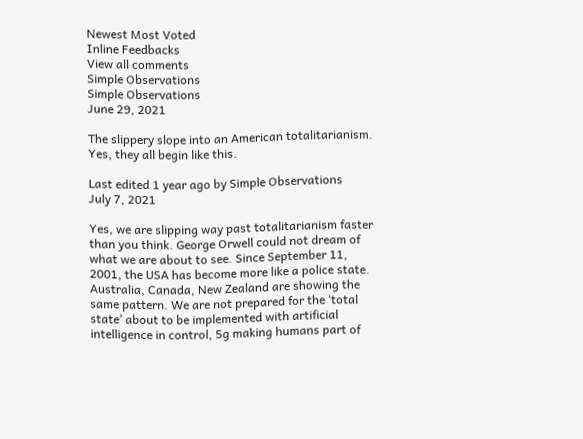Newest Most Voted
Inline Feedbacks
View all comments
Simple Observations
Simple Observations
June 29, 2021

The slippery slope into an American totalitarianism. Yes, they all begin like this.

Last edited 1 year ago by Simple Observations
July 7, 2021

Yes, we are slipping way past totalitarianism faster than you think. George Orwell could not dream of what we are about to see. Since September 11, 2001, the USA has become more like a police state. Australia, Canada, New Zealand are showing the same pattern. We are not prepared for the ‘total state’ about to be implemented with artificial intelligence in control, 5g making humans part of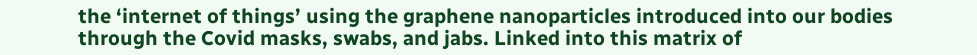the ‘internet of things’ using the graphene nanoparticles introduced into our bodies through the Covid masks, swabs, and jabs. Linked into this matrix of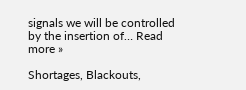signals we will be controlled by the insertion of… Read more »

Shortages, Blackouts,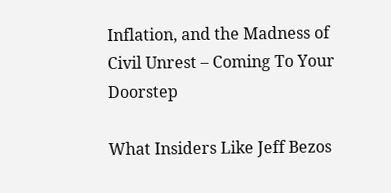Inflation, and the Madness of Civil Unrest – Coming To Your Doorstep

What Insiders Like Jeff Bezos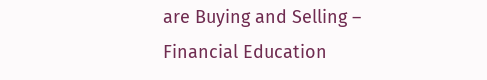are Buying and Selling – Financial Education